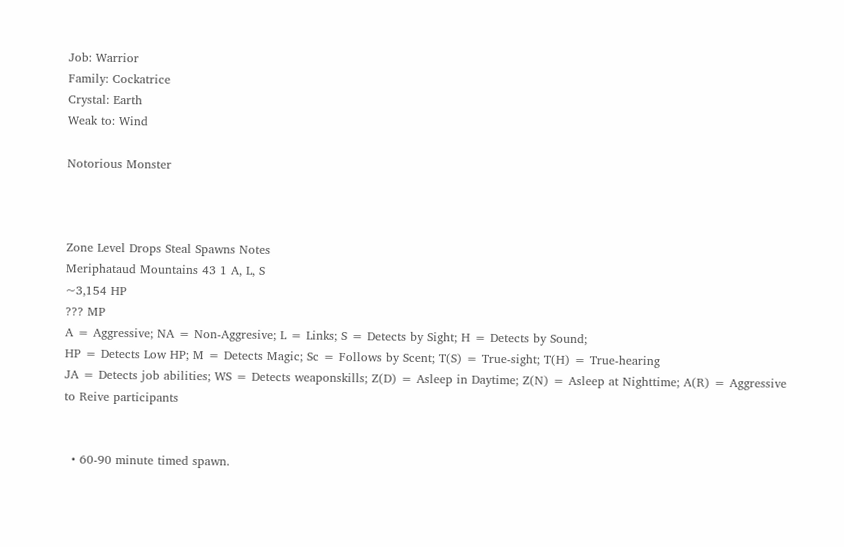Job: Warrior
Family: Cockatrice
Crystal: Earth
Weak to: Wind

Notorious Monster



Zone Level Drops Steal Spawns Notes
Meriphataud Mountains 43 1 A, L, S
~3,154 HP
??? MP
A = Aggressive; NA = Non-Aggresive; L = Links; S = Detects by Sight; H = Detects by Sound;
HP = Detects Low HP; M = Detects Magic; Sc = Follows by Scent; T(S) = True-sight; T(H) = True-hearing
JA = Detects job abilities; WS = Detects weaponskills; Z(D) = Asleep in Daytime; Z(N) = Asleep at Nighttime; A(R) = Aggressive to Reive participants


  • 60-90 minute timed spawn.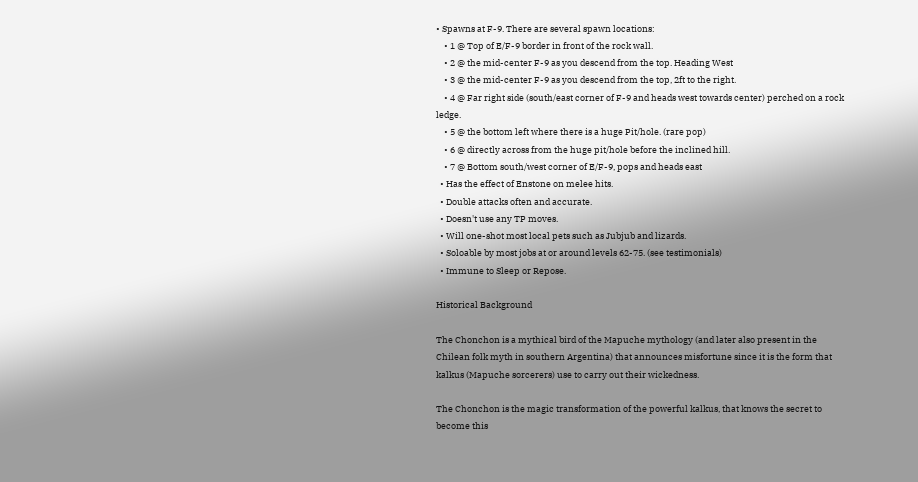• Spawns at F-9. There are several spawn locations:
    • 1 @ Top of E/F-9 border in front of the rock wall.
    • 2 @ the mid-center F-9 as you descend from the top. Heading West
    • 3 @ the mid-center F-9 as you descend from the top, 2ft to the right.
    • 4 @ Far right side (south/east corner of F-9 and heads west towards center) perched on a rock ledge.
    • 5 @ the bottom left where there is a huge Pit/hole. (rare pop)
    • 6 @ directly across from the huge pit/hole before the inclined hill.
    • 7 @ Bottom south/west corner of E/F-9, pops and heads east
  • Has the effect of Enstone on melee hits.
  • Double attacks often and accurate.
  • Doesn't use any TP moves.
  • Will one-shot most local pets such as Jubjub and lizards.
  • Soloable by most jobs at or around levels 62-75. (see testimonials)
  • Immune to Sleep or Repose.

Historical Background

The Chonchon is a mythical bird of the Mapuche mythology (and later also present in the Chilean folk myth in southern Argentina) that announces misfortune since it is the form that kalkus (Mapuche sorcerers) use to carry out their wickedness.

The Chonchon is the magic transformation of the powerful kalkus, that knows the secret to become this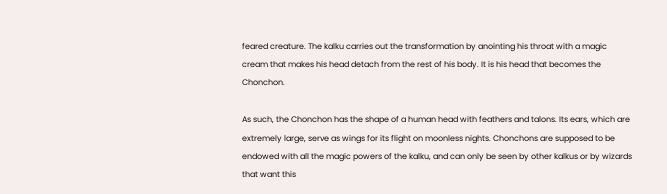feared creature. The kalku carries out the transformation by anointing his throat with a magic cream that makes his head detach from the rest of his body. It is his head that becomes the Chonchon.

As such, the Chonchon has the shape of a human head with feathers and talons. Its ears, which are extremely large, serve as wings for its flight on moonless nights. Chonchons are supposed to be endowed with all the magic powers of the kalku, and can only be seen by other kalkus or by wizards that want this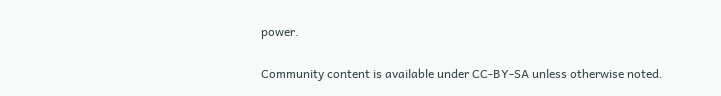power.

Community content is available under CC-BY-SA unless otherwise noted.